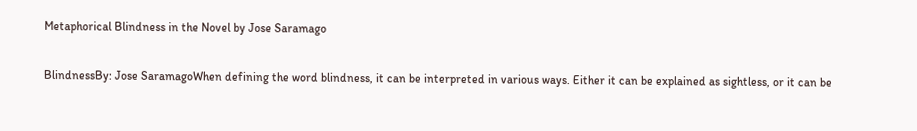Metaphorical Blindness in the Novel by Jose Saramago

BlindnessBy: Jose SaramagoWhen defining the word blindness, it can be interpreted in various ways. Either it can be explained as sightless, or it can be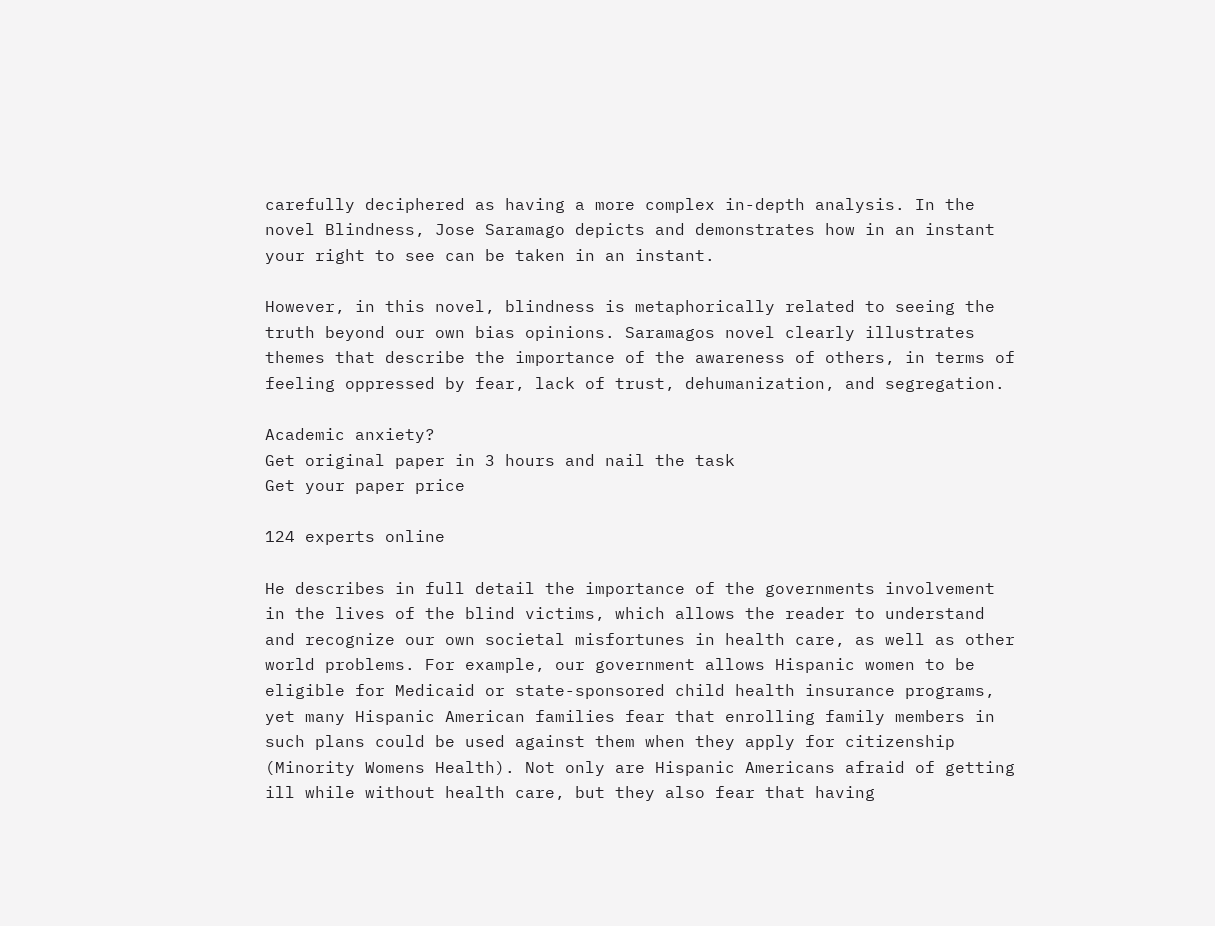carefully deciphered as having a more complex in-depth analysis. In the novel Blindness, Jose Saramago depicts and demonstrates how in an instant your right to see can be taken in an instant.

However, in this novel, blindness is metaphorically related to seeing the truth beyond our own bias opinions. Saramagos novel clearly illustrates themes that describe the importance of the awareness of others, in terms of feeling oppressed by fear, lack of trust, dehumanization, and segregation.

Academic anxiety?
Get original paper in 3 hours and nail the task
Get your paper price

124 experts online

He describes in full detail the importance of the governments involvement in the lives of the blind victims, which allows the reader to understand and recognize our own societal misfortunes in health care, as well as other world problems. For example, our government allows Hispanic women to be eligible for Medicaid or state-sponsored child health insurance programs, yet many Hispanic American families fear that enrolling family members in such plans could be used against them when they apply for citizenship (Minority Womens Health). Not only are Hispanic Americans afraid of getting ill while without health care, but they also fear that having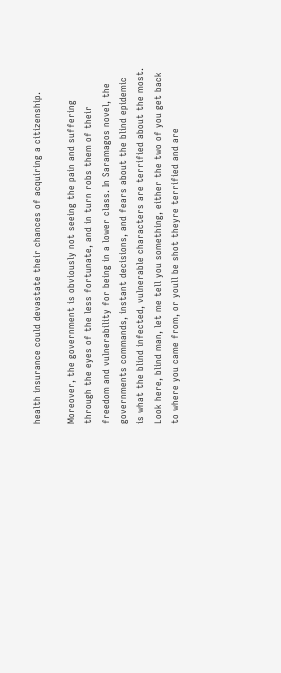health insurance could devastate their chances of acquiring a citizenship.

Moreover, the government is obviously not seeing the pain and suffering through the eyes of the less fortunate, and in turn robs them of their freedom and vulnerability for being in a lower class. In Saramagos novel, the governments commands, instant decisions, and fears about the blind epidemic is what the blind infected, vulnerable characters are terrified about the most. Look here, blind man, let me tell you something, either the two of you get back to where you came from, or youll be shot theyre terrified and are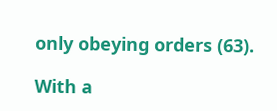only obeying orders (63).

With a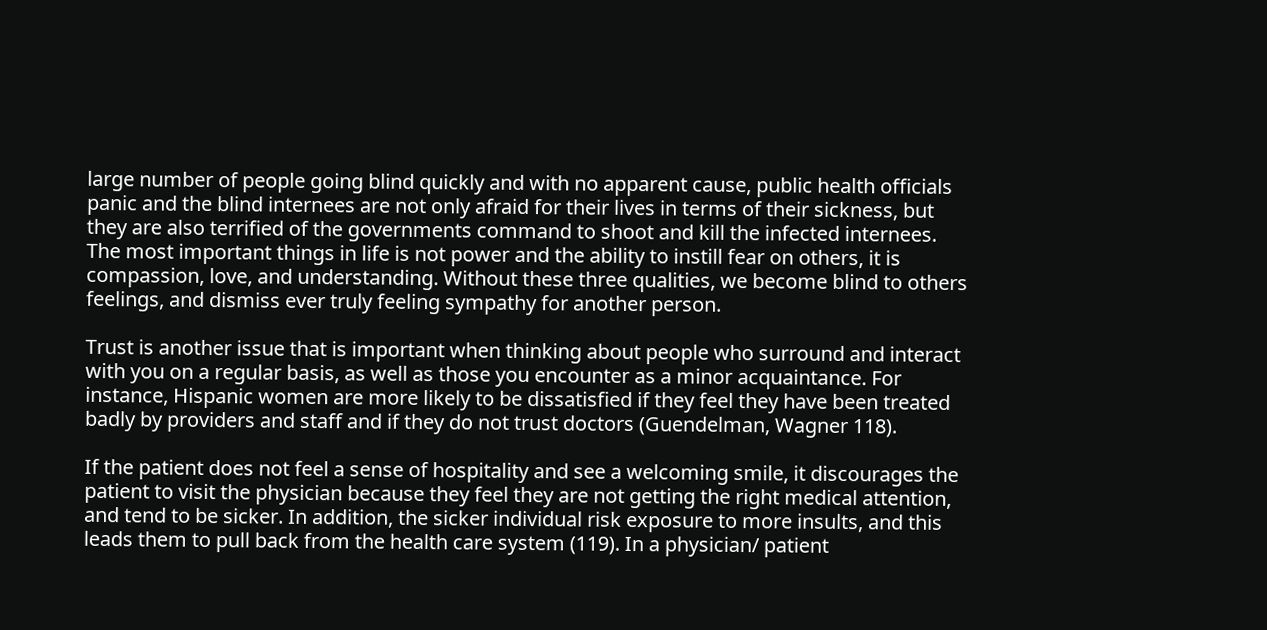large number of people going blind quickly and with no apparent cause, public health officials panic and the blind internees are not only afraid for their lives in terms of their sickness, but they are also terrified of the governments command to shoot and kill the infected internees. The most important things in life is not power and the ability to instill fear on others, it is compassion, love, and understanding. Without these three qualities, we become blind to others feelings, and dismiss ever truly feeling sympathy for another person.

Trust is another issue that is important when thinking about people who surround and interact with you on a regular basis, as well as those you encounter as a minor acquaintance. For instance, Hispanic women are more likely to be dissatisfied if they feel they have been treated badly by providers and staff and if they do not trust doctors (Guendelman, Wagner 118).

If the patient does not feel a sense of hospitality and see a welcoming smile, it discourages the patient to visit the physician because they feel they are not getting the right medical attention, and tend to be sicker. In addition, the sicker individual risk exposure to more insults, and this leads them to pull back from the health care system (119). In a physician/ patient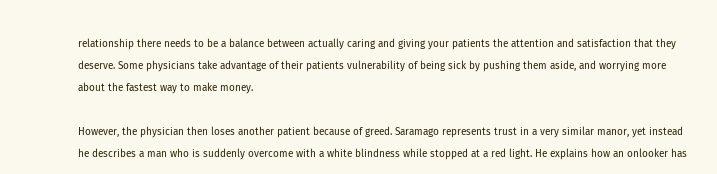relationship there needs to be a balance between actually caring and giving your patients the attention and satisfaction that they deserve. Some physicians take advantage of their patients vulnerability of being sick by pushing them aside, and worrying more about the fastest way to make money.

However, the physician then loses another patient because of greed. Saramago represents trust in a very similar manor, yet instead he describes a man who is suddenly overcome with a white blindness while stopped at a red light. He explains how an onlooker has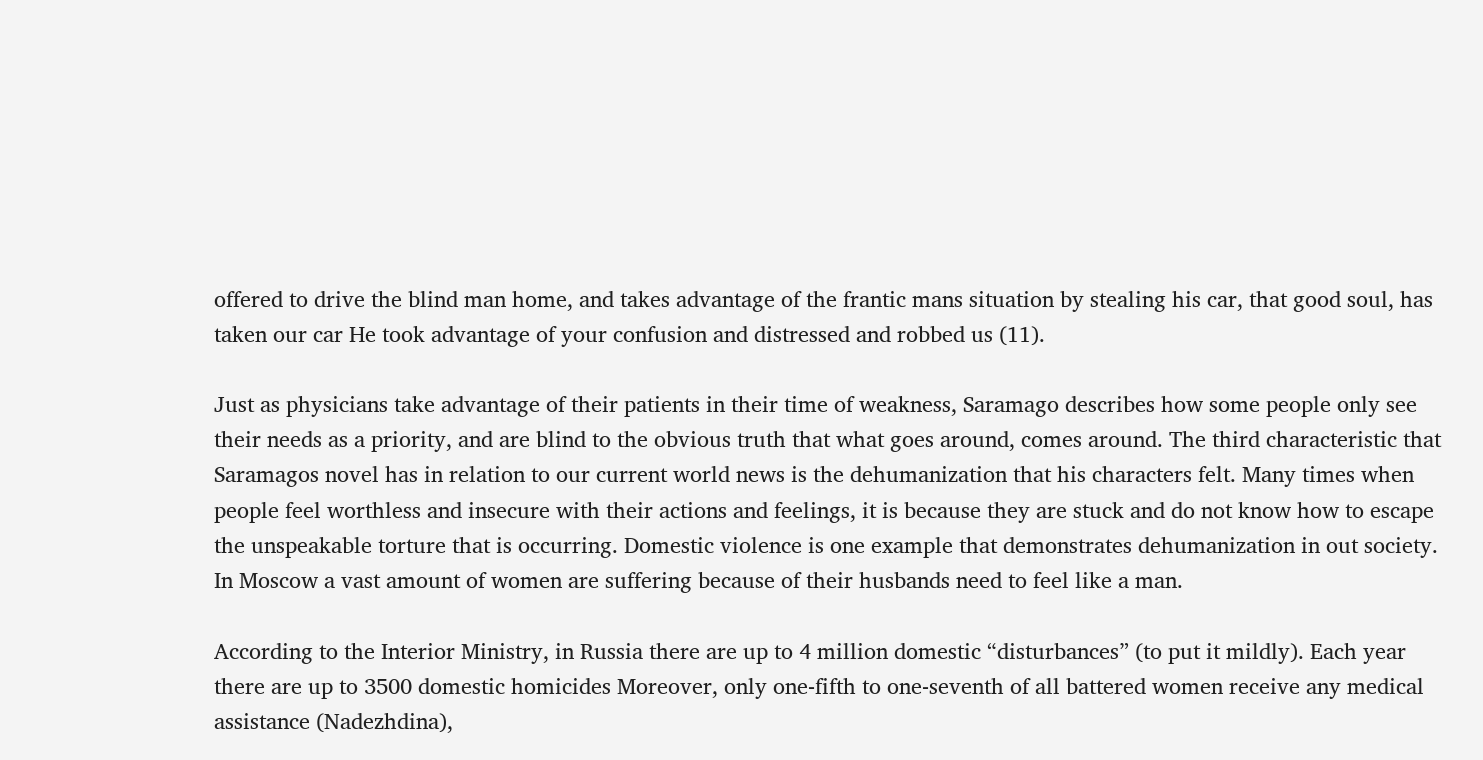offered to drive the blind man home, and takes advantage of the frantic mans situation by stealing his car, that good soul, has taken our car He took advantage of your confusion and distressed and robbed us (11).

Just as physicians take advantage of their patients in their time of weakness, Saramago describes how some people only see their needs as a priority, and are blind to the obvious truth that what goes around, comes around. The third characteristic that Saramagos novel has in relation to our current world news is the dehumanization that his characters felt. Many times when people feel worthless and insecure with their actions and feelings, it is because they are stuck and do not know how to escape the unspeakable torture that is occurring. Domestic violence is one example that demonstrates dehumanization in out society. In Moscow a vast amount of women are suffering because of their husbands need to feel like a man.

According to the Interior Ministry, in Russia there are up to 4 million domestic “disturbances” (to put it mildly). Each year there are up to 3500 domestic homicides Moreover, only one-fifth to one-seventh of all battered women receive any medical assistance (Nadezhdina),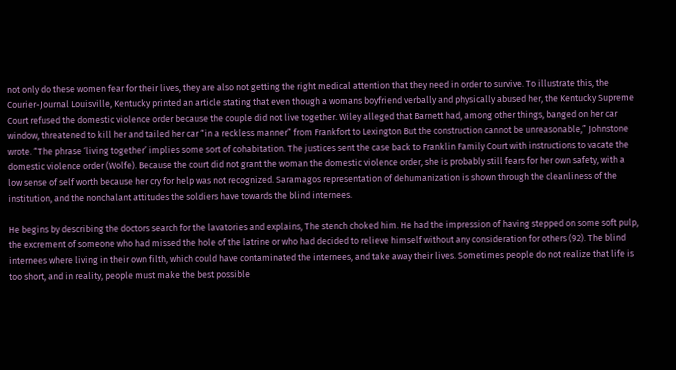not only do these women fear for their lives, they are also not getting the right medical attention that they need in order to survive. To illustrate this, the Courier-Journal Louisville, Kentucky printed an article stating that even though a womans boyfriend verbally and physically abused her, the Kentucky Supreme Court refused the domestic violence order because the couple did not live together. Wiley alleged that Barnett had, among other things, banged on her car window, threatened to kill her and tailed her car “in a reckless manner” from Frankfort to Lexington But the construction cannot be unreasonable,” Johnstone wrote. “The phrase ‘living together’ implies some sort of cohabitation. The justices sent the case back to Franklin Family Court with instructions to vacate the domestic violence order (Wolfe). Because the court did not grant the woman the domestic violence order, she is probably still fears for her own safety, with a low sense of self worth because her cry for help was not recognized. Saramagos representation of dehumanization is shown through the cleanliness of the institution, and the nonchalant attitudes the soldiers have towards the blind internees.

He begins by describing the doctors search for the lavatories and explains, The stench choked him. He had the impression of having stepped on some soft pulp, the excrement of someone who had missed the hole of the latrine or who had decided to relieve himself without any consideration for others (92). The blind internees where living in their own filth, which could have contaminated the internees, and take away their lives. Sometimes people do not realize that life is too short, and in reality, people must make the best possible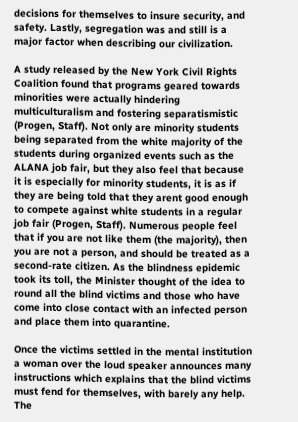decisions for themselves to insure security, and safety. Lastly, segregation was and still is a major factor when describing our civilization.

A study released by the New York Civil Rights Coalition found that programs geared towards minorities were actually hindering multiculturalism and fostering separatismistic (Progen, Staff). Not only are minority students being separated from the white majority of the students during organized events such as the ALANA job fair, but they also feel that because it is especially for minority students, it is as if they are being told that they arent good enough to compete against white students in a regular job fair (Progen, Staff). Numerous people feel that if you are not like them (the majority), then you are not a person, and should be treated as a second-rate citizen. As the blindness epidemic took its toll, the Minister thought of the idea to round all the blind victims and those who have come into close contact with an infected person and place them into quarantine.

Once the victims settled in the mental institution a woman over the loud speaker announces many instructions which explains that the blind victims must fend for themselves, with barely any help. The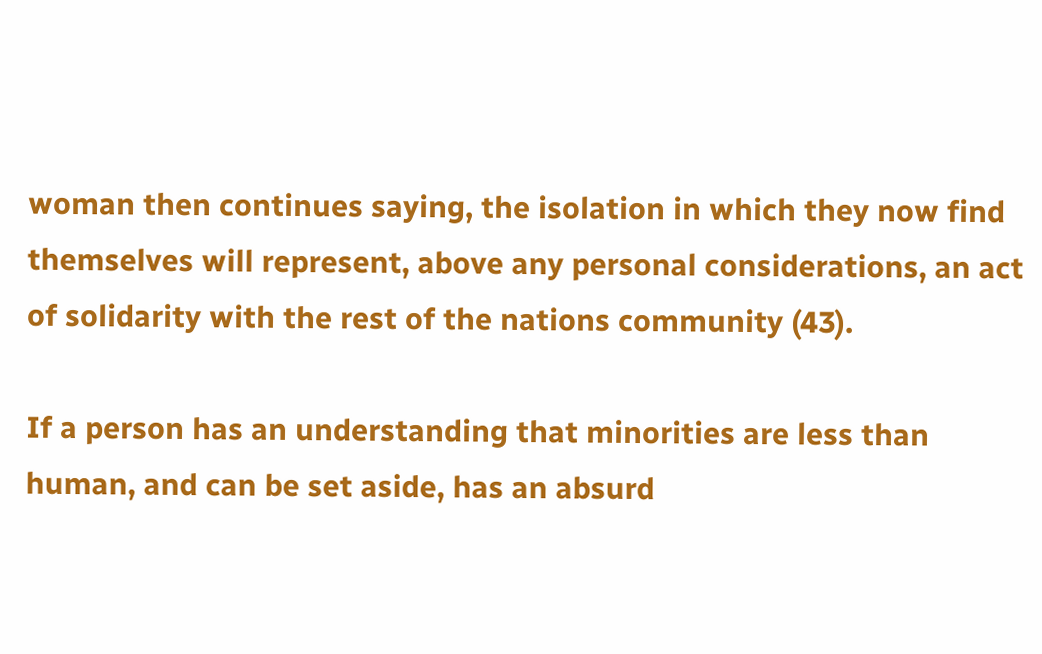woman then continues saying, the isolation in which they now find themselves will represent, above any personal considerations, an act of solidarity with the rest of the nations community (43).

If a person has an understanding that minorities are less than human, and can be set aside, has an absurd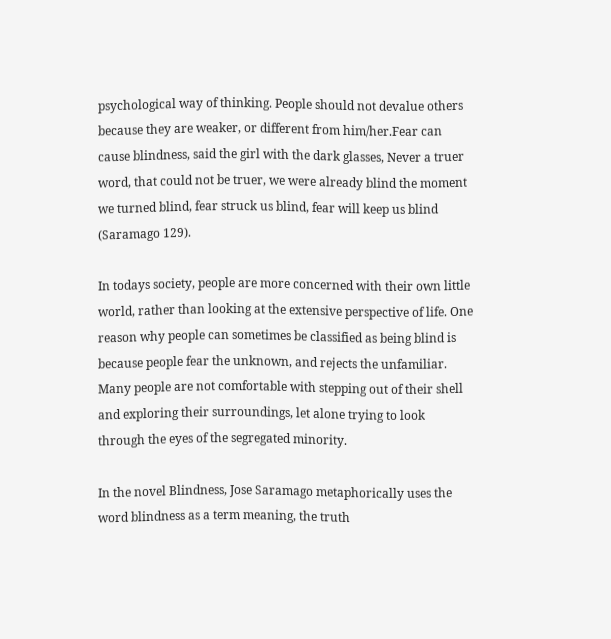psychological way of thinking. People should not devalue others because they are weaker, or different from him/her.Fear can cause blindness, said the girl with the dark glasses, Never a truer word, that could not be truer, we were already blind the moment we turned blind, fear struck us blind, fear will keep us blind (Saramago 129).

In todays society, people are more concerned with their own little world, rather than looking at the extensive perspective of life. One reason why people can sometimes be classified as being blind is because people fear the unknown, and rejects the unfamiliar. Many people are not comfortable with stepping out of their shell and exploring their surroundings, let alone trying to look through the eyes of the segregated minority.

In the novel Blindness, Jose Saramago metaphorically uses the word blindness as a term meaning, the truth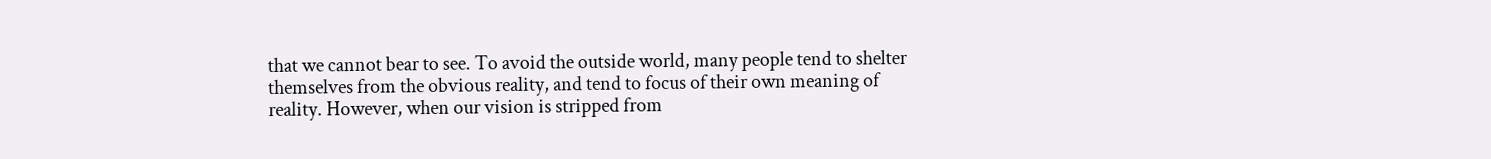that we cannot bear to see. To avoid the outside world, many people tend to shelter themselves from the obvious reality, and tend to focus of their own meaning of reality. However, when our vision is stripped from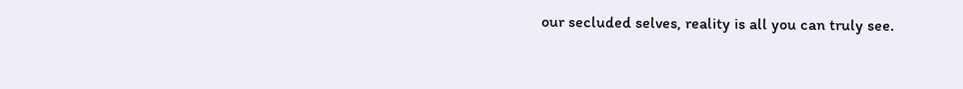our secluded selves, reality is all you can truly see.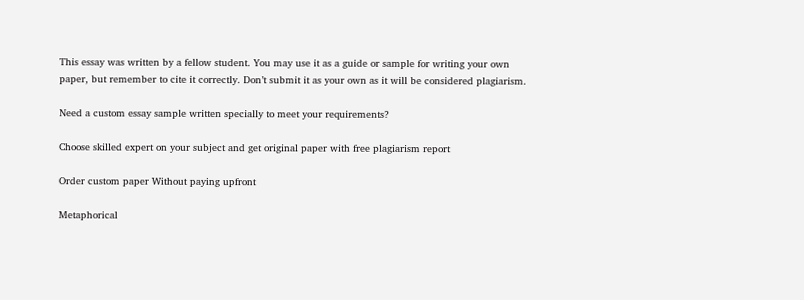This essay was written by a fellow student. You may use it as a guide or sample for writing your own paper, but remember to cite it correctly. Don’t submit it as your own as it will be considered plagiarism.

Need a custom essay sample written specially to meet your requirements?

Choose skilled expert on your subject and get original paper with free plagiarism report

Order custom paper Without paying upfront

Metaphorical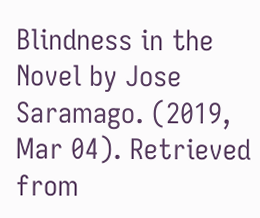Blindness in the Novel by Jose Saramago. (2019, Mar 04). Retrieved from